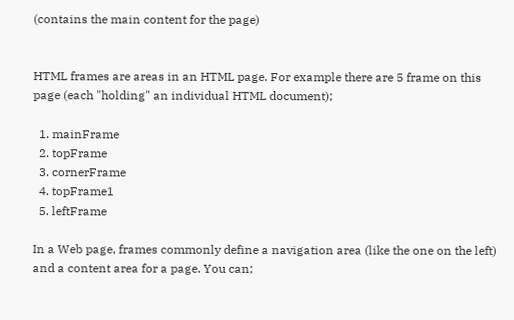(contains the main content for the page)


HTML frames are areas in an HTML page. For example there are 5 frame on this page (each "holding" an individual HTML document);

  1. mainFrame
  2. topFrame
  3. cornerFrame
  4. topFrame1
  5. leftFrame

In a Web page, frames commonly define a navigation area (like the one on the left) and a content area for a page. You can;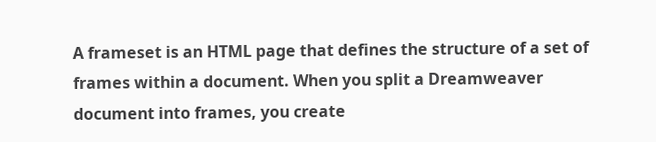A frameset is an HTML page that defines the structure of a set of frames within a document. When you split a Dreamweaver document into frames, you create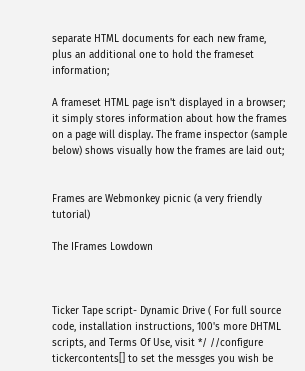separate HTML documents for each new frame, plus an additional one to hold the frameset information;

A frameset HTML page isn't displayed in a browser; it simply stores information about how the frames on a page will display. The frame inspector (sample below) shows visually how the frames are laid out;


Frames are Webmonkey picnic (a very friendly tutorial)

The IFrames Lowdown



Ticker Tape script- Dynamic Drive ( For full source code, installation instructions, 100's more DHTML scripts, and Terms Of Use, visit */ //configure tickercontents[] to set the messges you wish be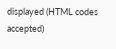displayed (HTML codes accepted)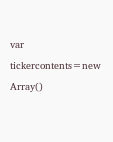var tickercontents=new Array()